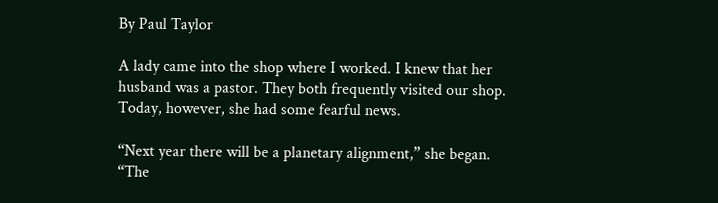By Paul Taylor

A lady came into the shop where I worked. I knew that her husband was a pastor. They both frequently visited our shop. Today, however, she had some fearful news.

“Next year there will be a planetary alignment,” she began. “The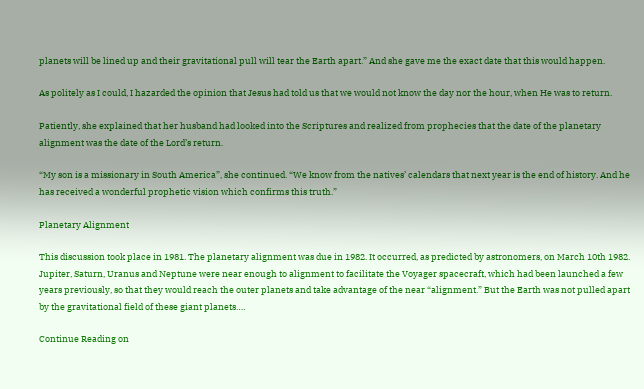planets will be lined up and their gravitational pull will tear the Earth apart.” And she gave me the exact date that this would happen.

As politely as I could, I hazarded the opinion that Jesus had told us that we would not know the day nor the hour, when He was to return.

Patiently, she explained that her husband had looked into the Scriptures and realized from prophecies that the date of the planetary alignment was the date of the Lord’s return.

“My son is a missionary in South America”, she continued. “We know from the natives’ calendars that next year is the end of history. And he has received a wonderful prophetic vision which confirms this truth.”

Planetary Alignment

This discussion took place in 1981. The planetary alignment was due in 1982. It occurred, as predicted by astronomers, on March 10th 1982. Jupiter, Saturn, Uranus and Neptune were near enough to alignment to facilitate the Voyager spacecraft, which had been launched a few years previously, so that they would reach the outer planets and take advantage of the near “alignment.” But the Earth was not pulled apart by the gravitational field of these giant planets….

Continue Reading on